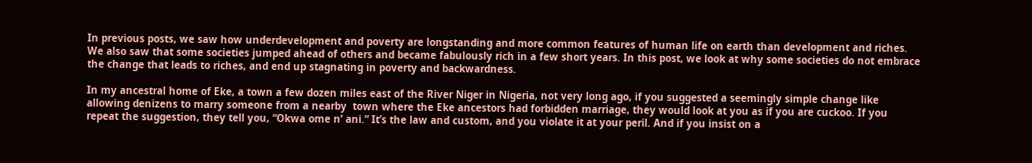In previous posts, we saw how underdevelopment and poverty are longstanding and more common features of human life on earth than development and riches. We also saw that some societies jumped ahead of others and became fabulously rich in a few short years. In this post, we look at why some societies do not embrace the change that leads to riches, and end up stagnating in poverty and backwardness.

In my ancestral home of Eke, a town a few dozen miles east of the River Niger in Nigeria, not very long ago, if you suggested a seemingly simple change like allowing denizens to marry someone from a nearby  town where the Eke ancestors had forbidden marriage, they would look at you as if you are cuckoo. If you repeat the suggestion, they tell you, “Okwa ome n’ ani.” It’s the law and custom, and you violate it at your peril. And if you insist on a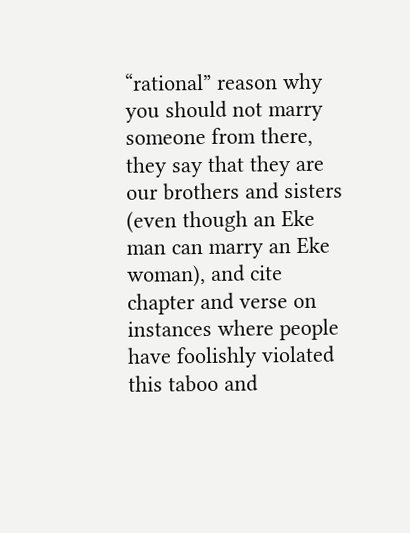“rational” reason why you should not marry someone from there, they say that they are our brothers and sisters (even though an Eke man can marry an Eke woman), and cite chapter and verse on instances where people have foolishly violated this taboo and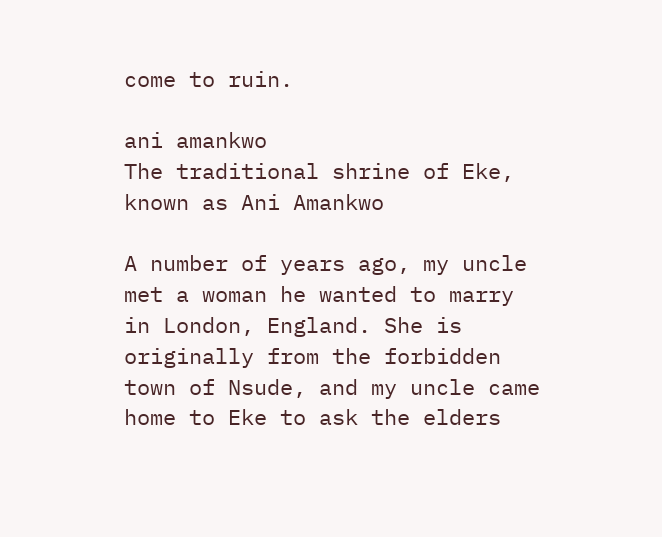come to ruin.

ani amankwo
The traditional shrine of Eke, known as Ani Amankwo

A number of years ago, my uncle met a woman he wanted to marry in London, England. She is originally from the forbidden town of Nsude, and my uncle came home to Eke to ask the elders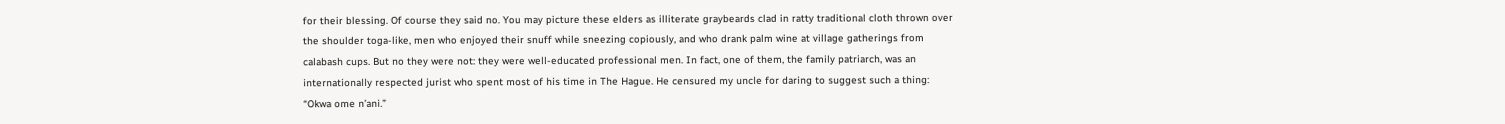for their blessing. Of course they said no. You may picture these elders as illiterate graybeards clad in ratty traditional cloth thrown over the shoulder toga-like, men who enjoyed their snuff while sneezing copiously, and who drank palm wine at village gatherings from calabash cups. But no they were not: they were well-educated professional men. In fact, one of them, the family patriarch, was an internationally respected jurist who spent most of his time in The Hague. He censured my uncle for daring to suggest such a thing: “Okwa ome n’ani.”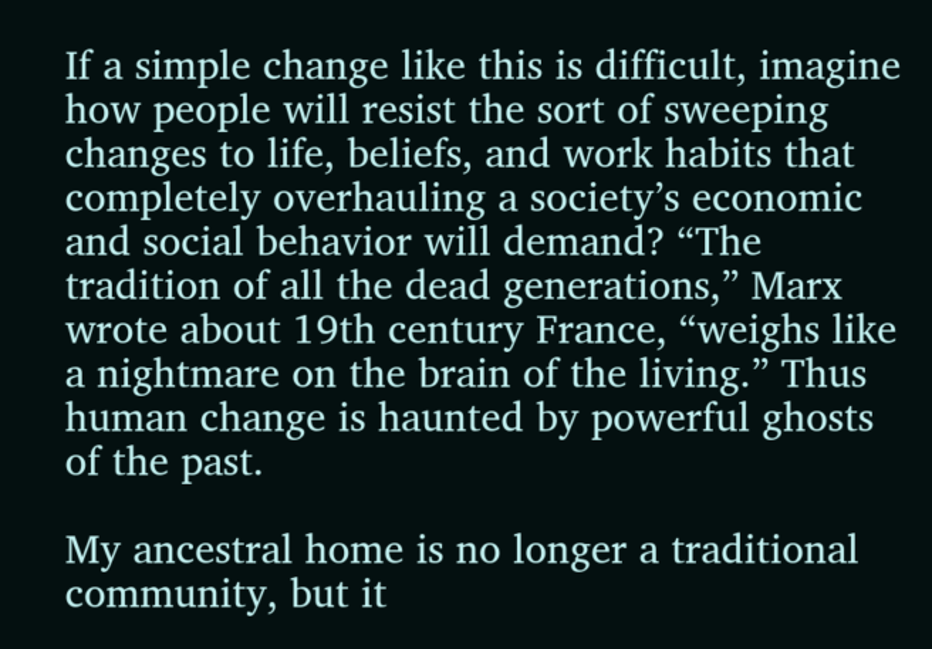If a simple change like this is difficult, imagine how people will resist the sort of sweeping changes to life, beliefs, and work habits that completely overhauling a society’s economic and social behavior will demand? “The tradition of all the dead generations,” Marx wrote about 19th century France, “weighs like a nightmare on the brain of the living.” Thus human change is haunted by powerful ghosts of the past.

My ancestral home is no longer a traditional community, but it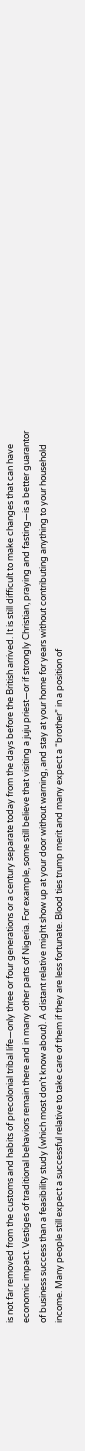is not far removed from the customs and habits of precolonial tribal life—only three or four generations or a century separate today from the days before the British arrived. It is still difficult to make changes that can have economic impact. Vestiges of traditional behaviors remain there and in many other parts of Nigeria. For example, some still believe that visiting a juju priest—or if strongly Christian, praying and fasting—is a better guarantor of business success than a feasibility study (which most don’t know about). A distant relative might show up at your door without warning, and stay at your home for years without contributing anything to your household income. Many people still expect a successful relative to take care of them if they are less fortunate. Blood ties trump merit and many expect a “brother” in a position of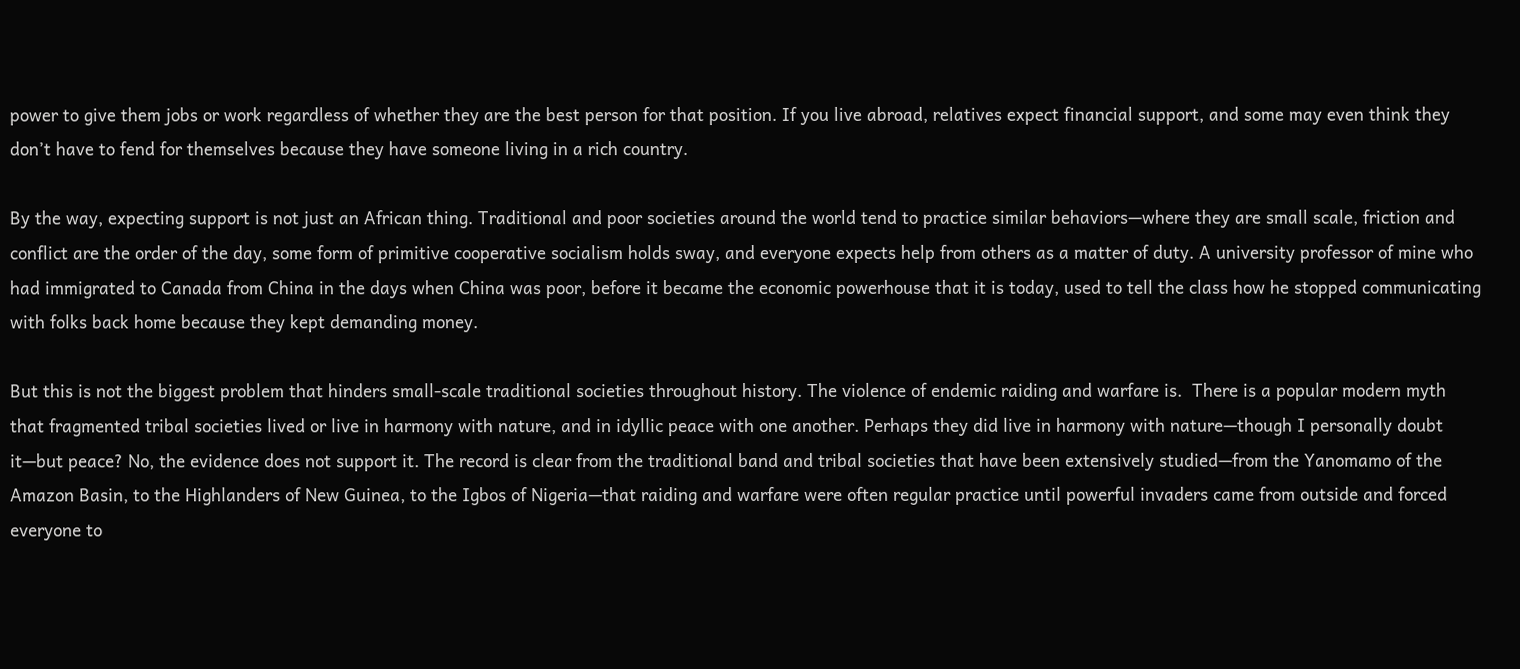power to give them jobs or work regardless of whether they are the best person for that position. If you live abroad, relatives expect financial support, and some may even think they don’t have to fend for themselves because they have someone living in a rich country.

By the way, expecting support is not just an African thing. Traditional and poor societies around the world tend to practice similar behaviors—where they are small scale, friction and conflict are the order of the day, some form of primitive cooperative socialism holds sway, and everyone expects help from others as a matter of duty. A university professor of mine who had immigrated to Canada from China in the days when China was poor, before it became the economic powerhouse that it is today, used to tell the class how he stopped communicating with folks back home because they kept demanding money.

But this is not the biggest problem that hinders small-scale traditional societies throughout history. The violence of endemic raiding and warfare is.  There is a popular modern myth that fragmented tribal societies lived or live in harmony with nature, and in idyllic peace with one another. Perhaps they did live in harmony with nature—though I personally doubt it—but peace? No, the evidence does not support it. The record is clear from the traditional band and tribal societies that have been extensively studied—from the Yanomamo of the Amazon Basin, to the Highlanders of New Guinea, to the Igbos of Nigeria—that raiding and warfare were often regular practice until powerful invaders came from outside and forced everyone to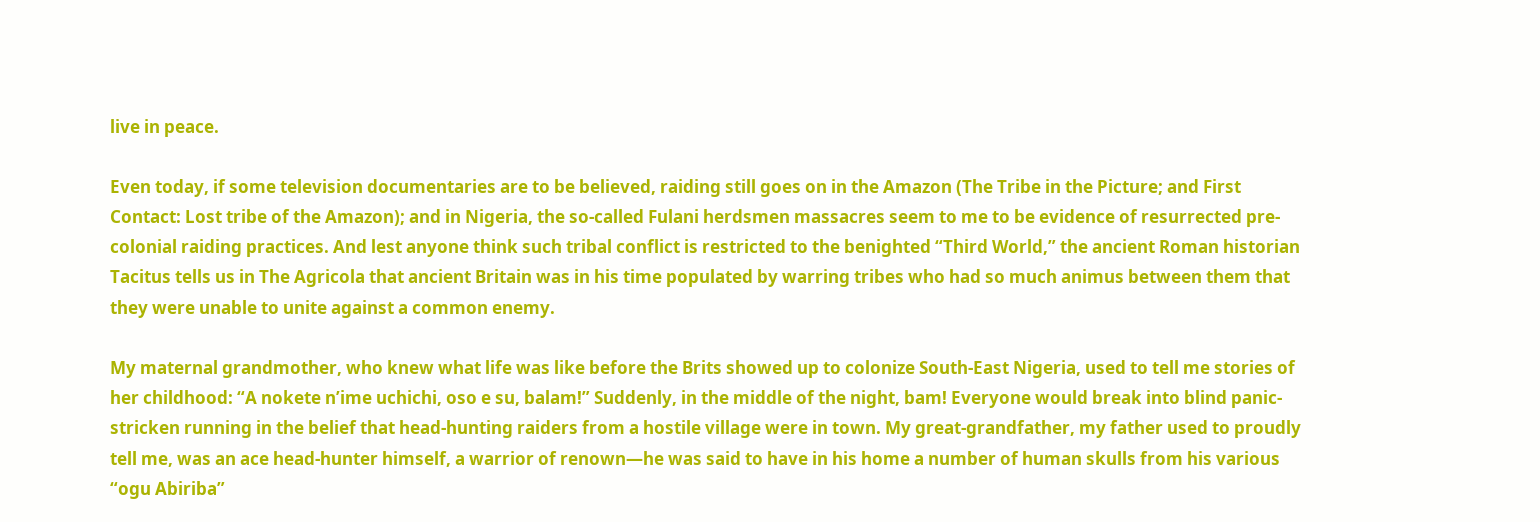live in peace.

Even today, if some television documentaries are to be believed, raiding still goes on in the Amazon (The Tribe in the Picture; and First Contact: Lost tribe of the Amazon); and in Nigeria, the so-called Fulani herdsmen massacres seem to me to be evidence of resurrected pre-colonial raiding practices. And lest anyone think such tribal conflict is restricted to the benighted “Third World,” the ancient Roman historian Tacitus tells us in The Agricola that ancient Britain was in his time populated by warring tribes who had so much animus between them that they were unable to unite against a common enemy.

My maternal grandmother, who knew what life was like before the Brits showed up to colonize South-East Nigeria, used to tell me stories of her childhood: “A nokete n’ime uchichi, oso e su, balam!” Suddenly, in the middle of the night, bam! Everyone would break into blind panic-stricken running in the belief that head-hunting raiders from a hostile village were in town. My great-grandfather, my father used to proudly tell me, was an ace head-hunter himself, a warrior of renown—he was said to have in his home a number of human skulls from his various “ogu Abiriba”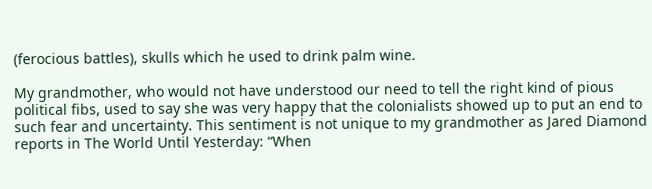(ferocious battles), skulls which he used to drink palm wine.

My grandmother, who would not have understood our need to tell the right kind of pious political fibs, used to say she was very happy that the colonialists showed up to put an end to such fear and uncertainty. This sentiment is not unique to my grandmother as Jared Diamond reports in The World Until Yesterday: “When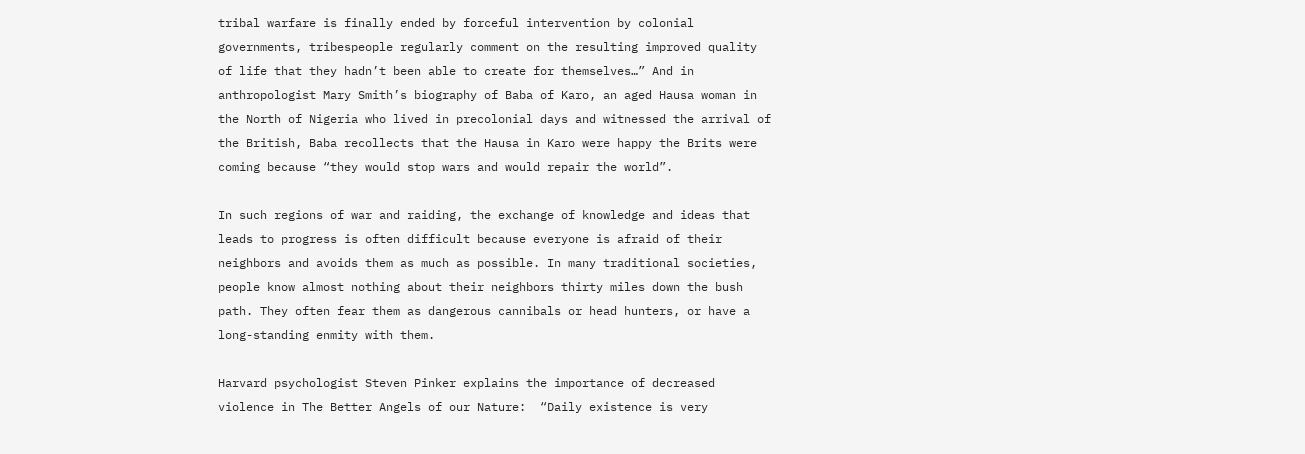tribal warfare is finally ended by forceful intervention by colonial governments, tribespeople regularly comment on the resulting improved quality of life that they hadn’t been able to create for themselves…” And in anthropologist Mary Smith’s biography of Baba of Karo, an aged Hausa woman in the North of Nigeria who lived in precolonial days and witnessed the arrival of the British, Baba recollects that the Hausa in Karo were happy the Brits were coming because “they would stop wars and would repair the world”.

In such regions of war and raiding, the exchange of knowledge and ideas that leads to progress is often difficult because everyone is afraid of their neighbors and avoids them as much as possible. In many traditional societies, people know almost nothing about their neighbors thirty miles down the bush path. They often fear them as dangerous cannibals or head hunters, or have a long-standing enmity with them.

Harvard psychologist Steven Pinker explains the importance of decreased violence in The Better Angels of our Nature:  “Daily existence is very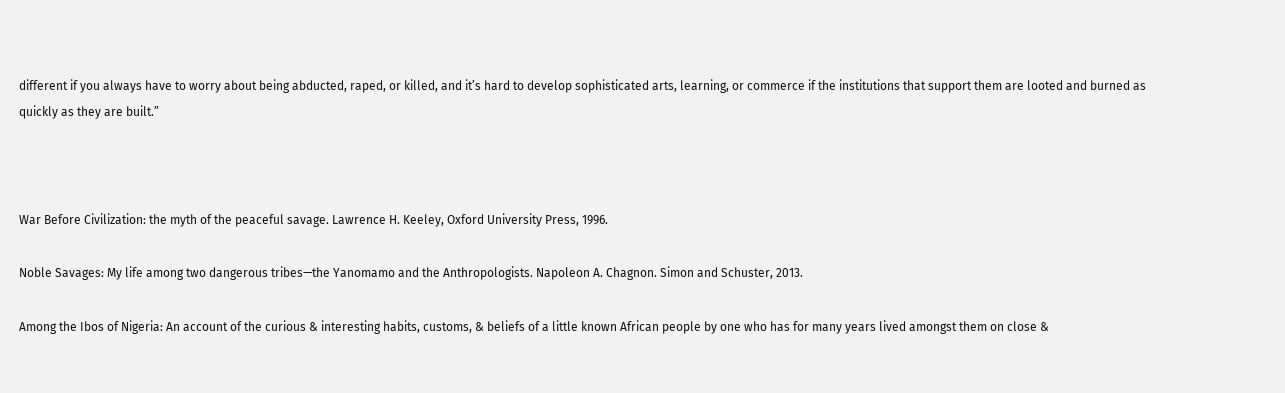different if you always have to worry about being abducted, raped, or killed, and it’s hard to develop sophisticated arts, learning, or commerce if the institutions that support them are looted and burned as quickly as they are built.”



War Before Civilization: the myth of the peaceful savage. Lawrence H. Keeley, Oxford University Press, 1996.

Noble Savages: My life among two dangerous tribes—the Yanomamo and the Anthropologists. Napoleon A. Chagnon. Simon and Schuster, 2013.

Among the Ibos of Nigeria: An account of the curious & interesting habits, customs, & beliefs of a little known African people by one who has for many years lived amongst them on close &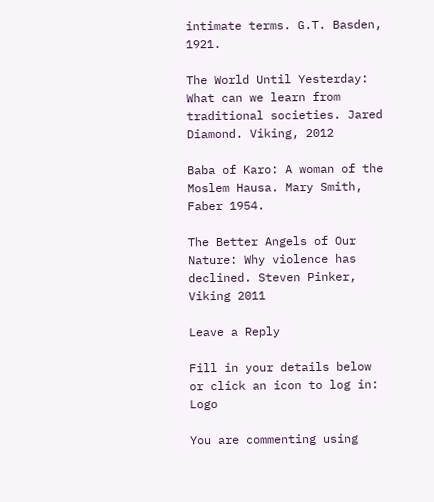intimate terms. G.T. Basden, 1921.

The World Until Yesterday: What can we learn from traditional societies. Jared Diamond. Viking, 2012

Baba of Karo: A woman of the Moslem Hausa. Mary Smith, Faber 1954.

The Better Angels of Our Nature: Why violence has declined. Steven Pinker, Viking 2011

Leave a Reply

Fill in your details below or click an icon to log in: Logo

You are commenting using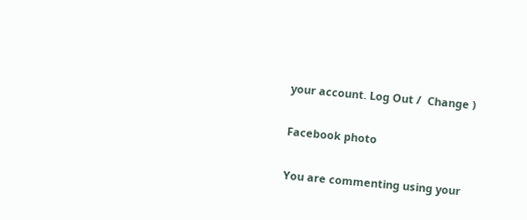your account. Log Out /  Change )

Facebook photo

You are commenting using your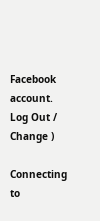Facebook account. Log Out /  Change )

Connecting to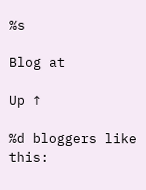%s

Blog at

Up ↑

%d bloggers like this: